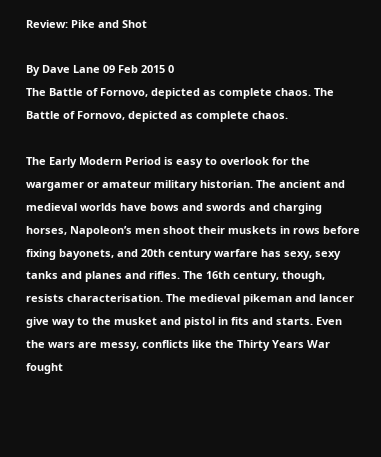Review: Pike and Shot

By Dave Lane 09 Feb 2015 0
The Battle of Fornovo, depicted as complete chaos. The Battle of Fornovo, depicted as complete chaos.

The Early Modern Period is easy to overlook for the wargamer or amateur military historian. The ancient and medieval worlds have bows and swords and charging horses, Napoleon’s men shoot their muskets in rows before fixing bayonets, and 20th century warfare has sexy, sexy tanks and planes and rifles. The 16th century, though, resists characterisation. The medieval pikeman and lancer give way to the musket and pistol in fits and starts. Even the wars are messy, conflicts like the Thirty Years War fought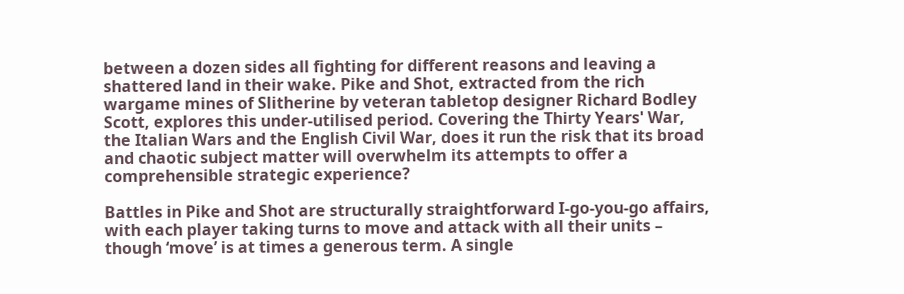between a dozen sides all fighting for different reasons and leaving a shattered land in their wake. Pike and Shot, extracted from the rich wargame mines of Slitherine by veteran tabletop designer Richard Bodley Scott, explores this under-utilised period. Covering the Thirty Years' War, the Italian Wars and the English Civil War, does it run the risk that its broad and chaotic subject matter will overwhelm its attempts to offer a comprehensible strategic experience?

Battles in Pike and Shot are structurally straightforward I-go-you-go affairs, with each player taking turns to move and attack with all their units – though ‘move’ is at times a generous term. A single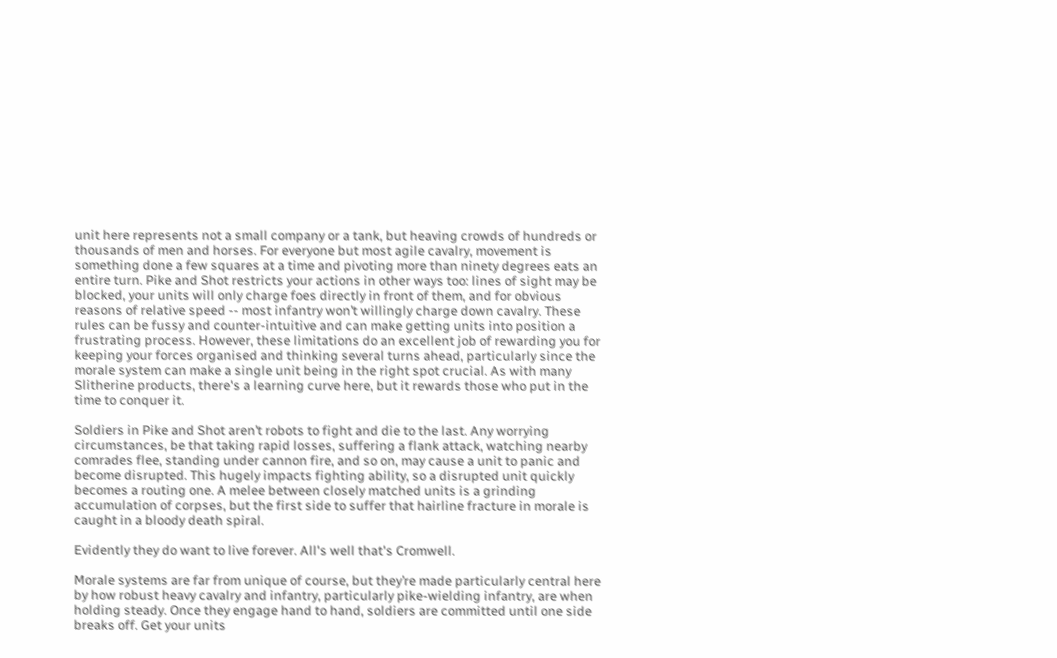unit here represents not a small company or a tank, but heaving crowds of hundreds or thousands of men and horses. For everyone but most agile cavalry, movement is something done a few squares at a time and pivoting more than ninety degrees eats an entire turn. Pike and Shot restricts your actions in other ways too: lines of sight may be blocked, your units will only charge foes directly in front of them, and for obvious reasons of relative speed -- most infantry won’t willingly charge down cavalry. These rules can be fussy and counter-intuitive and can make getting units into position a frustrating process. However, these limitations do an excellent job of rewarding you for keeping your forces organised and thinking several turns ahead, particularly since the morale system can make a single unit being in the right spot crucial. As with many Slitherine products, there's a learning curve here, but it rewards those who put in the time to conquer it.

Soldiers in Pike and Shot aren’t robots to fight and die to the last. Any worrying circumstances, be that taking rapid losses, suffering a flank attack, watching nearby comrades flee, standing under cannon fire, and so on, may cause a unit to panic and become disrupted. This hugely impacts fighting ability, so a disrupted unit quickly becomes a routing one. A melee between closely matched units is a grinding accumulation of corpses, but the first side to suffer that hairline fracture in morale is caught in a bloody death spiral.

Evidently they do want to live forever. All's well that's Cromwell.

Morale systems are far from unique of course, but they’re made particularly central here by how robust heavy cavalry and infantry, particularly pike-wielding infantry, are when holding steady. Once they engage hand to hand, soldiers are committed until one side breaks off. Get your units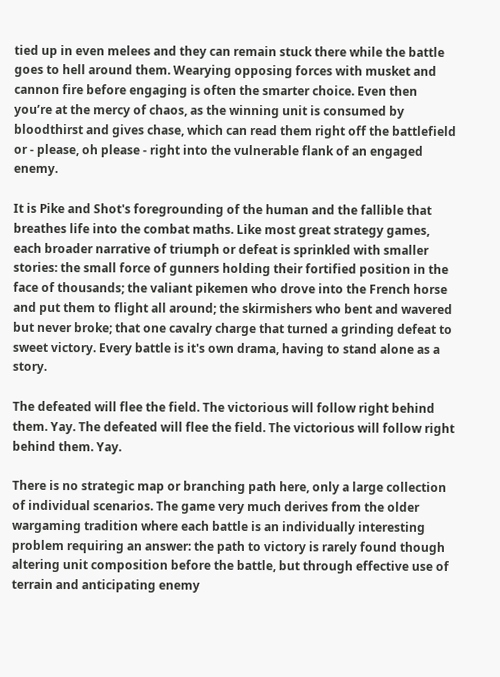tied up in even melees and they can remain stuck there while the battle goes to hell around them. Wearying opposing forces with musket and cannon fire before engaging is often the smarter choice. Even then you’re at the mercy of chaos, as the winning unit is consumed by bloodthirst and gives chase, which can read them right off the battlefield or - please, oh please - right into the vulnerable flank of an engaged enemy.

It is Pike and Shot's foregrounding of the human and the fallible that breathes life into the combat maths. Like most great strategy games, each broader narrative of triumph or defeat is sprinkled with smaller stories: the small force of gunners holding their fortified position in the face of thousands; the valiant pikemen who drove into the French horse and put them to flight all around; the skirmishers who bent and wavered but never broke; that one cavalry charge that turned a grinding defeat to sweet victory. Every battle is it's own drama, having to stand alone as a story.

The defeated will flee the field. The victorious will follow right behind them. Yay. The defeated will flee the field. The victorious will follow right behind them. Yay.

There is no strategic map or branching path here, only a large collection of individual scenarios. The game very much derives from the older wargaming tradition where each battle is an individually interesting problem requiring an answer: the path to victory is rarely found though altering unit composition before the battle, but through effective use of terrain and anticipating enemy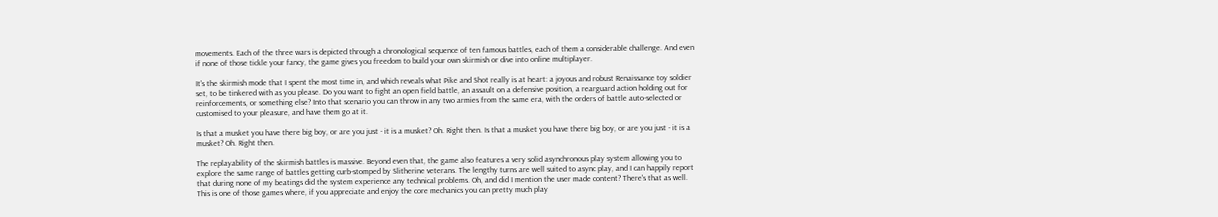movements. Each of the three wars is depicted through a chronological sequence of ten famous battles, each of them a considerable challenge. And even if none of those tickle your fancy, the game gives you freedom to build your own skirmish or dive into online multiplayer.

It's the skirmish mode that I spent the most time in, and which reveals what Pike and Shot really is at heart: a joyous and robust Renaissance toy soldier set, to be tinkered with as you please. Do you want to fight an open field battle, an assault on a defensive position, a rearguard action holding out for reinforcements, or something else? Into that scenario you can throw in any two armies from the same era, with the orders of battle auto-selected or customised to your pleasure, and have them go at it.

Is that a musket you have there big boy, or are you just - it is a musket? Oh. Right then. Is that a musket you have there big boy, or are you just - it is a musket? Oh. Right then.

The replayability of the skirmish battles is massive. Beyond even that, the game also features a very solid asynchronous play system allowing you to explore the same range of battles getting curb-stomped by Slitherine veterans. The lengthy turns are well suited to async play, and I can happily report that during none of my beatings did the system experience any technical problems. Oh, and did I mention the user made content? There's that as well. This is one of those games where, if you appreciate and enjoy the core mechanics you can pretty much play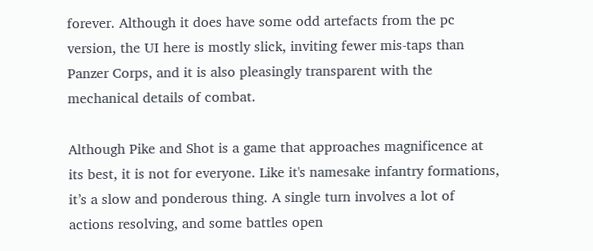forever. Although it does have some odd artefacts from the pc version, the UI here is mostly slick, inviting fewer mis-taps than Panzer Corps, and it is also pleasingly transparent with the mechanical details of combat.

Although Pike and Shot is a game that approaches magnificence at its best, it is not for everyone. Like it's namesake infantry formations, it’s a slow and ponderous thing. A single turn involves a lot of actions resolving, and some battles open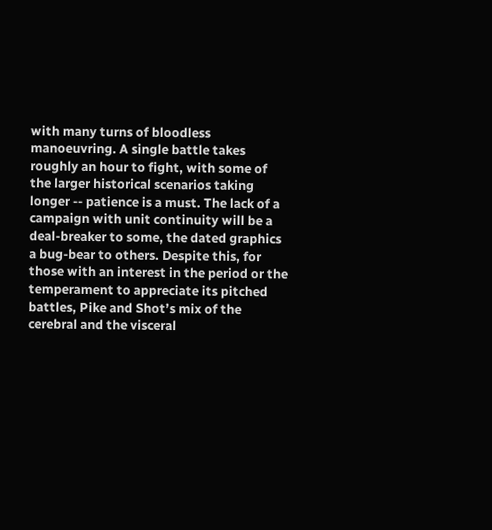with many turns of bloodless manoeuvring. A single battle takes roughly an hour to fight, with some of the larger historical scenarios taking longer -- patience is a must. The lack of a campaign with unit continuity will be a deal-breaker to some, the dated graphics a bug-bear to others. Despite this, for those with an interest in the period or the temperament to appreciate its pitched battles, Pike and Shot’s mix of the cerebral and the visceral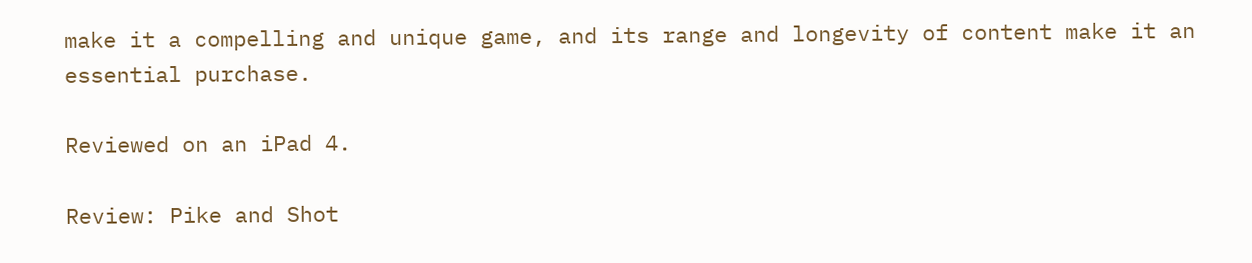make it a compelling and unique game, and its range and longevity of content make it an essential purchase.

Reviewed on an iPad 4.

Review: Pike and Shot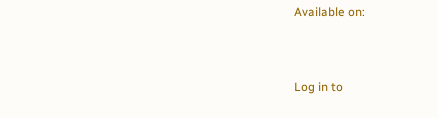Available on:



Log in to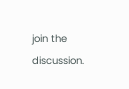join the discussion.